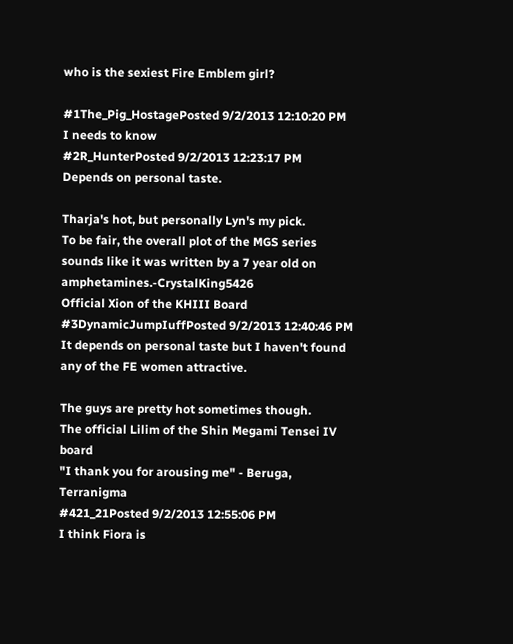who is the sexiest Fire Emblem girl?

#1The_Pig_HostagePosted 9/2/2013 12:10:20 PM
I needs to know
#2R_HunterPosted 9/2/2013 12:23:17 PM
Depends on personal taste.

Tharja's hot, but personally Lyn's my pick.
To be fair, the overall plot of the MGS series sounds like it was written by a 7 year old on amphetamines.-CrystalKing5426
Official Xion of the KHIII Board
#3DynamicJumpIuffPosted 9/2/2013 12:40:46 PM
It depends on personal taste but I haven't found any of the FE women attractive.

The guys are pretty hot sometimes though.
The official Lilim of the Shin Megami Tensei IV board
"I thank you for arousing me" - Beruga, Terranigma
#421_21Posted 9/2/2013 12:55:06 PM
I think Fiora is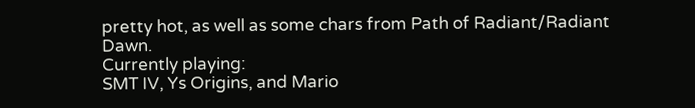pretty hot, as well as some chars from Path of Radiant/Radiant Dawn.
Currently playing:
SMT IV, Ys Origins, and Mario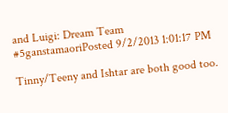and Luigi: Dream Team
#5ganstamaoriPosted 9/2/2013 1:01:17 PM

Tinny/Teeny and Ishtar are both good too.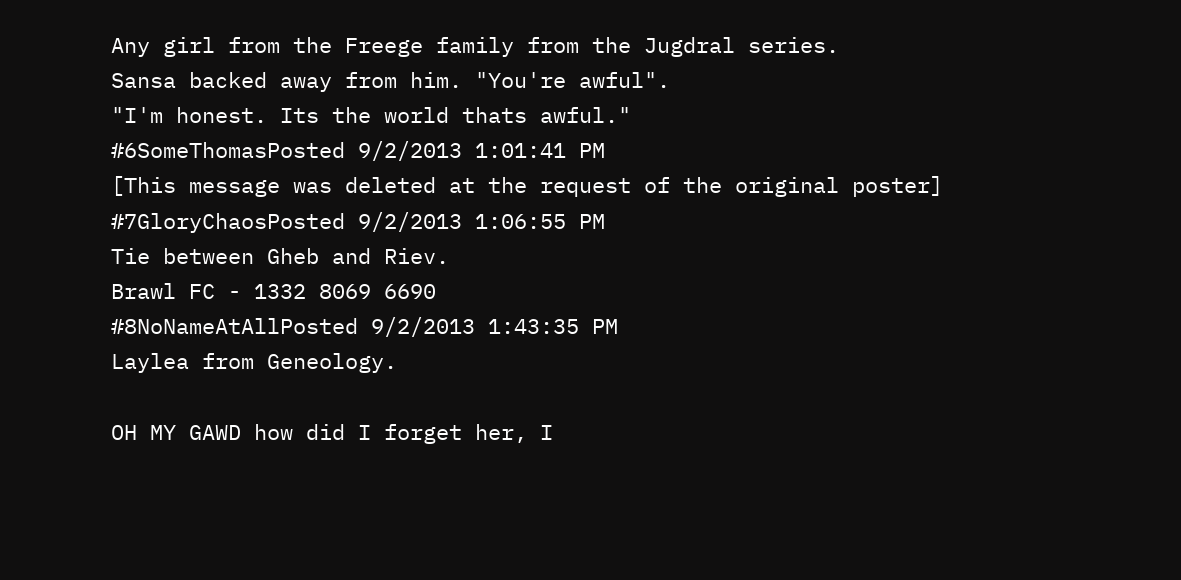Any girl from the Freege family from the Jugdral series.
Sansa backed away from him. "You're awful".
"I'm honest. Its the world thats awful."
#6SomeThomasPosted 9/2/2013 1:01:41 PM
[This message was deleted at the request of the original poster]
#7GloryChaosPosted 9/2/2013 1:06:55 PM
Tie between Gheb and Riev.
Brawl FC - 1332 8069 6690
#8NoNameAtAllPosted 9/2/2013 1:43:35 PM
Laylea from Geneology.

OH MY GAWD how did I forget her, I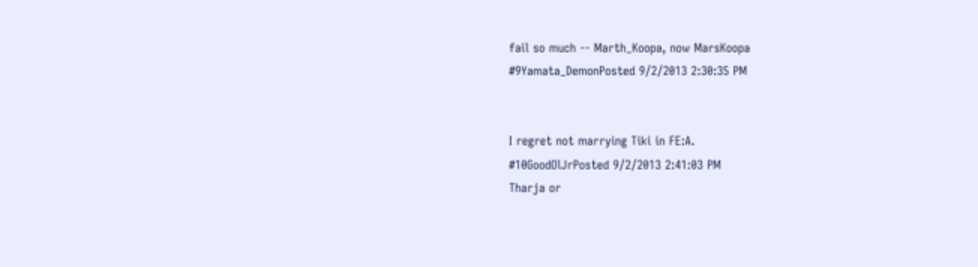fail so much -- Marth_Koopa, now MarsKoopa
#9Yamata_DemonPosted 9/2/2013 2:30:35 PM


I regret not marrying Tiki in FE:A.
#10GoodOlJrPosted 9/2/2013 2:41:03 PM
Tharja or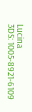Lucina
3DS: 1005-8921-6109